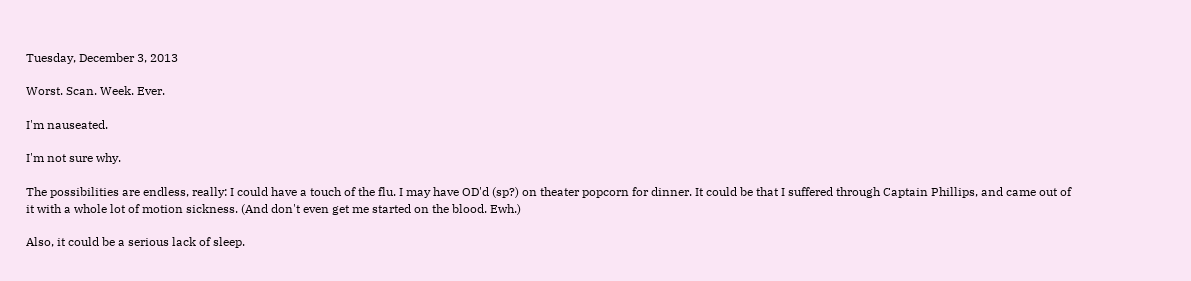Tuesday, December 3, 2013

Worst. Scan. Week. Ever.

I'm nauseated.

I'm not sure why.

The possibilities are endless, really: I could have a touch of the flu. I may have OD'd (sp?) on theater popcorn for dinner. It could be that I suffered through Captain Phillips, and came out of it with a whole lot of motion sickness. (And don't even get me started on the blood. Ewh.)

Also, it could be a serious lack of sleep.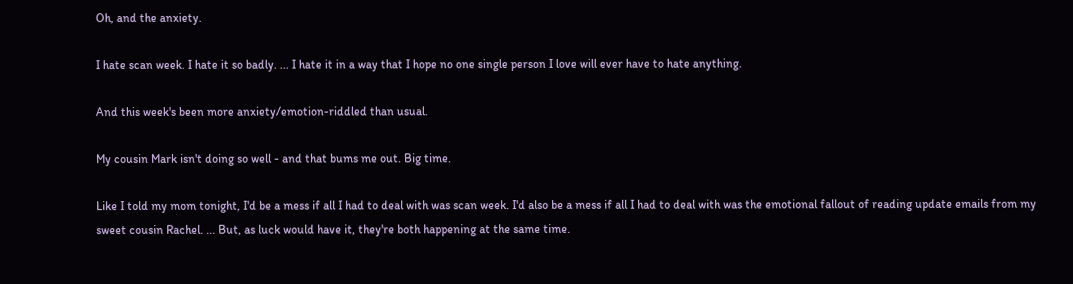Oh, and the anxiety.

I hate scan week. I hate it so badly. ... I hate it in a way that I hope no one single person I love will ever have to hate anything.

And this week's been more anxiety/emotion-riddled than usual.

My cousin Mark isn't doing so well - and that bums me out. Big time.

Like I told my mom tonight, I'd be a mess if all I had to deal with was scan week. I'd also be a mess if all I had to deal with was the emotional fallout of reading update emails from my sweet cousin Rachel. ... But, as luck would have it, they're both happening at the same time.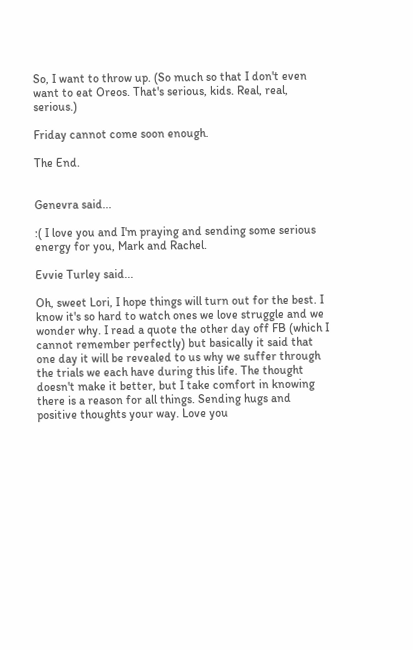So, I want to throw up. (So much so that I don't even want to eat Oreos. That's serious, kids. Real, real, serious.)

Friday cannot come soon enough.

The End.


Genevra said...

:( I love you and I'm praying and sending some serious energy for you, Mark and Rachel.

Evvie Turley said...

Oh, sweet Lori, I hope things will turn out for the best. I know it's so hard to watch ones we love struggle and we wonder why. I read a quote the other day off FB (which I cannot remember perfectly) but basically it said that one day it will be revealed to us why we suffer through the trials we each have during this life. The thought doesn't make it better, but I take comfort in knowing there is a reason for all things. Sending hugs and positive thoughts your way. Love you